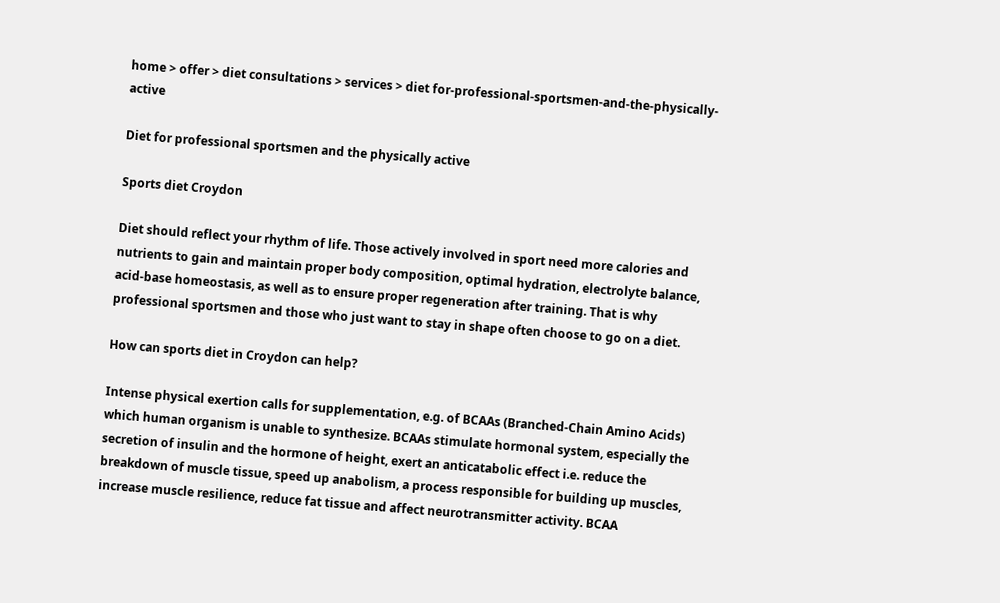home > offer > diet consultations > services > diet for-professional-sportsmen-and-the-physically-active

Diet for professional sportsmen and the physically active

Sports diet Croydon

Diet should reflect your rhythm of life. Those actively involved in sport need more calories and nutrients to gain and maintain proper body composition, optimal hydration, electrolyte balance, acid-base homeostasis, as well as to ensure proper regeneration after training. That is why professional sportsmen and those who just want to stay in shape often choose to go on a diet.

How can sports diet in Croydon can help?

Intense physical exertion calls for supplementation, e.g. of BCAAs (Branched-Chain Amino Acids) which human organism is unable to synthesize. BCAAs stimulate hormonal system, especially the secretion of insulin and the hormone of height, exert an anticatabolic effect i.e. reduce the breakdown of muscle tissue, speed up anabolism, a process responsible for building up muscles, increase muscle resilience, reduce fat tissue and affect neurotransmitter activity. BCAA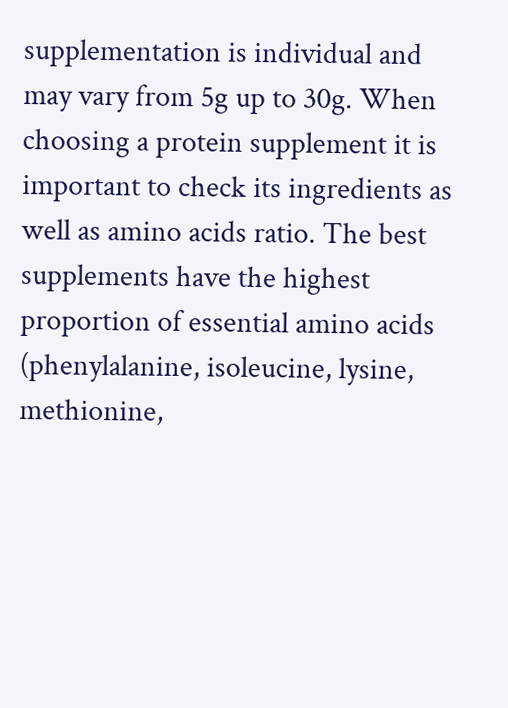supplementation is individual and may vary from 5g up to 30g. When choosing a protein supplement it is important to check its ingredients as well as amino acids ratio. The best supplements have the highest proportion of essential amino acids (phenylalanine, isoleucine, lysine, methionine,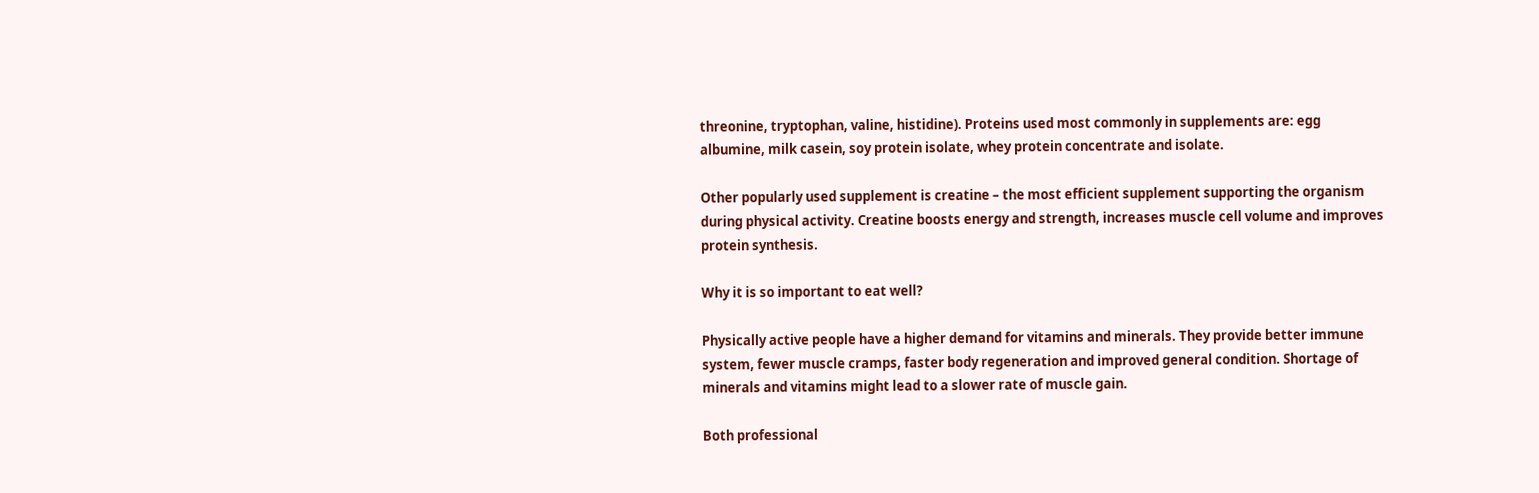threonine, tryptophan, valine, histidine). Proteins used most commonly in supplements are: egg albumine, milk casein, soy protein isolate, whey protein concentrate and isolate.

Other popularly used supplement is creatine – the most efficient supplement supporting the organism during physical activity. Creatine boosts energy and strength, increases muscle cell volume and improves protein synthesis.

Why it is so important to eat well?

Physically active people have a higher demand for vitamins and minerals. They provide better immune system, fewer muscle cramps, faster body regeneration and improved general condition. Shortage of minerals and vitamins might lead to a slower rate of muscle gain.

Both professional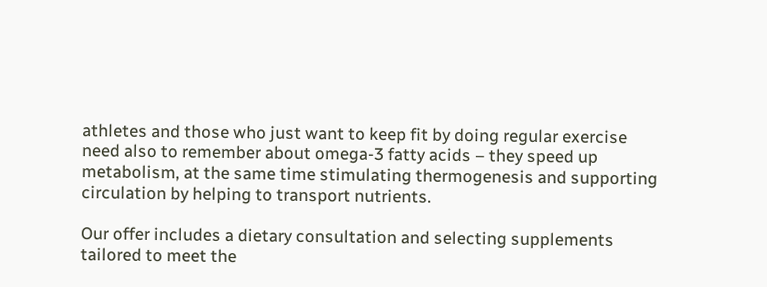athletes and those who just want to keep fit by doing regular exercise need also to remember about omega-3 fatty acids – they speed up metabolism, at the same time stimulating thermogenesis and supporting circulation by helping to transport nutrients.

Our offer includes a dietary consultation and selecting supplements tailored to meet the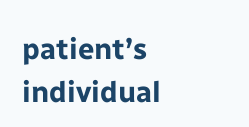patient’s individual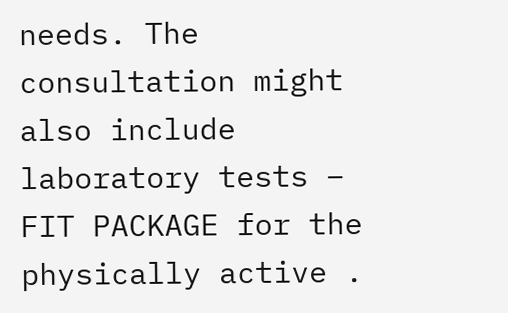needs. The consultation might also include laboratory tests – FIT PACKAGE for the physically active .